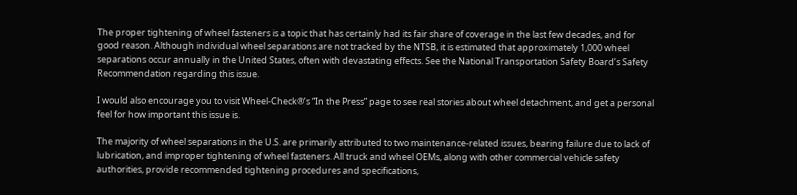The proper tightening of wheel fasteners is a topic that has certainly had its fair share of coverage in the last few decades, and for good reason. Although individual wheel separations are not tracked by the NTSB, it is estimated that approximately 1,000 wheel separations occur annually in the United States, often with devastating effects. See the National Transportation Safety Board’s Safety Recommendation regarding this issue.

I would also encourage you to visit Wheel-Check®’s “In the Press” page to see real stories about wheel detachment, and get a personal feel for how important this issue is.

The majority of wheel separations in the U.S. are primarily attributed to two maintenance-related issues, bearing failure due to lack of lubrication, and improper tightening of wheel fasteners. All truck and wheel OEMs, along with other commercial vehicle safety authorities, provide recommended tightening procedures and specifications,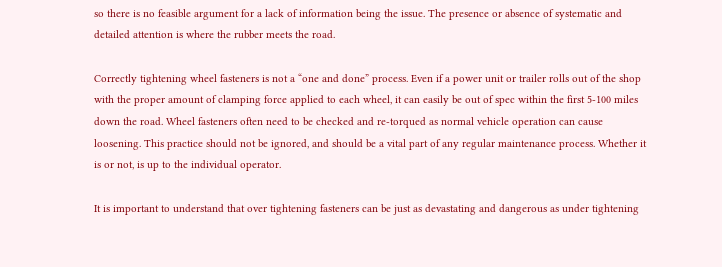so there is no feasible argument for a lack of information being the issue. The presence or absence of systematic and detailed attention is where the rubber meets the road.

Correctly tightening wheel fasteners is not a “one and done” process. Even if a power unit or trailer rolls out of the shop with the proper amount of clamping force applied to each wheel, it can easily be out of spec within the first 5-100 miles down the road. Wheel fasteners often need to be checked and re-torqued as normal vehicle operation can cause loosening. This practice should not be ignored, and should be a vital part of any regular maintenance process. Whether it is or not, is up to the individual operator.

It is important to understand that over tightening fasteners can be just as devastating and dangerous as under tightening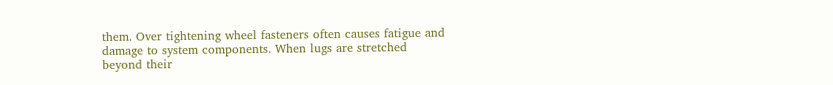them. Over tightening wheel fasteners often causes fatigue and damage to system components. When lugs are stretched beyond their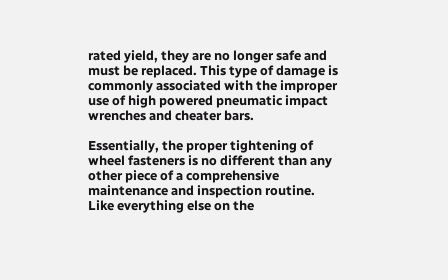rated yield, they are no longer safe and must be replaced. This type of damage is commonly associated with the improper use of high powered pneumatic impact wrenches and cheater bars.

Essentially, the proper tightening of wheel fasteners is no different than any other piece of a comprehensive maintenance and inspection routine. Like everything else on the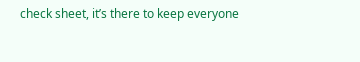check sheet, it’s there to keep everyone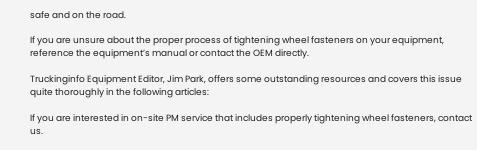safe and on the road.

If you are unsure about the proper process of tightening wheel fasteners on your equipment, reference the equipment’s manual or contact the OEM directly.

Truckinginfo Equipment Editor, Jim Park, offers some outstanding resources and covers this issue quite thoroughly in the following articles:

If you are interested in on-site PM service that includes properly tightening wheel fasteners, contact us.